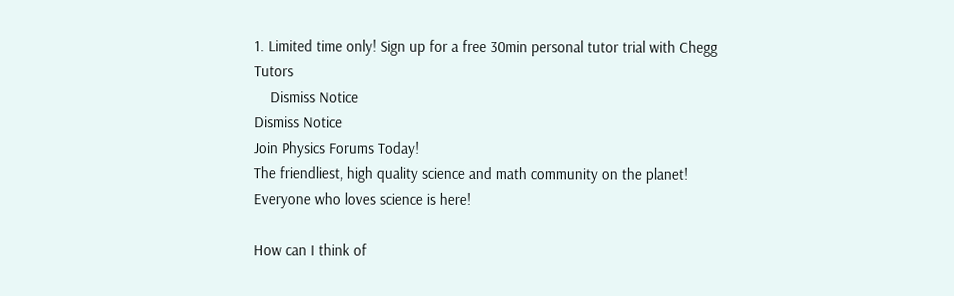1. Limited time only! Sign up for a free 30min personal tutor trial with Chegg Tutors
    Dismiss Notice
Dismiss Notice
Join Physics Forums Today!
The friendliest, high quality science and math community on the planet! Everyone who loves science is here!

How can I think of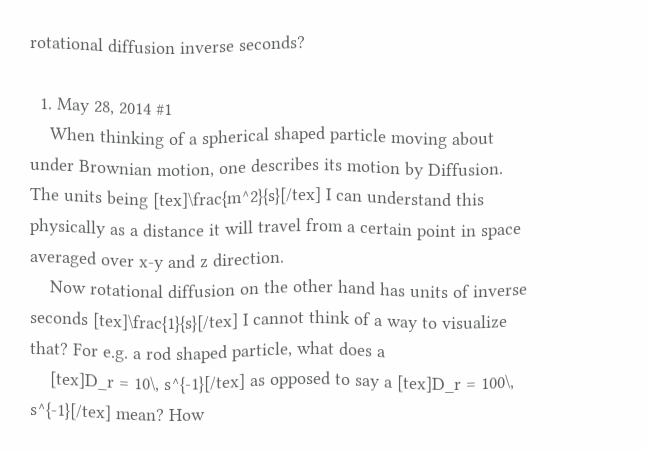rotational diffusion inverse seconds?

  1. May 28, 2014 #1
    When thinking of a spherical shaped particle moving about under Brownian motion, one describes its motion by Diffusion. The units being [tex]\frac{m^2}{s}[/tex] I can understand this physically as a distance it will travel from a certain point in space averaged over x-y and z direction.
    Now rotational diffusion on the other hand has units of inverse seconds [tex]\frac{1}{s}[/tex] I cannot think of a way to visualize that? For e.g. a rod shaped particle, what does a
    [tex]D_r = 10\, s^{-1}[/tex] as opposed to say a [tex]D_r = 100\, s^{-1}[/tex] mean? How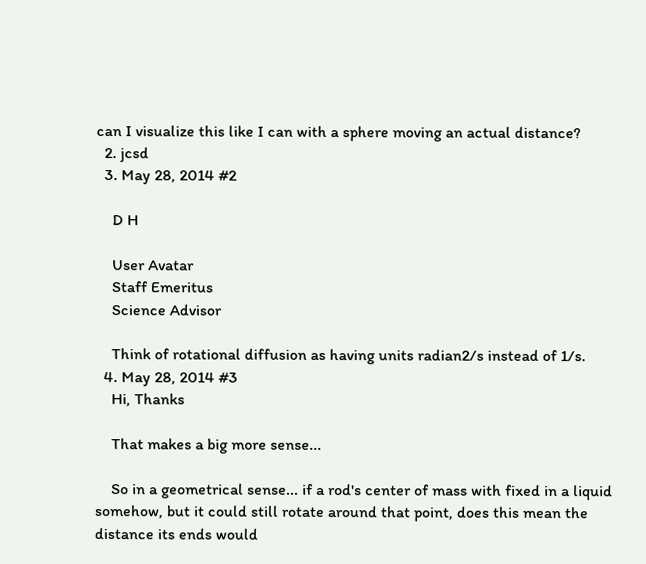can I visualize this like I can with a sphere moving an actual distance?
  2. jcsd
  3. May 28, 2014 #2

    D H

    User Avatar
    Staff Emeritus
    Science Advisor

    Think of rotational diffusion as having units radian2/s instead of 1/s.
  4. May 28, 2014 #3
    Hi, Thanks

    That makes a big more sense...

    So in a geometrical sense... if a rod's center of mass with fixed in a liquid somehow, but it could still rotate around that point, does this mean the distance its ends would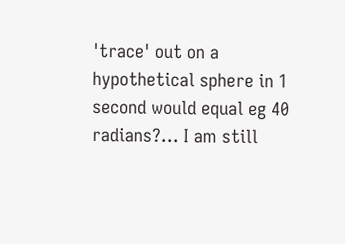'trace' out on a hypothetical sphere in 1 second would equal eg 40 radians?... I am still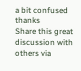a bit confused thanks
Share this great discussion with others via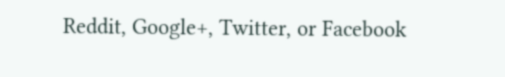Reddit, Google+, Twitter, or Facebook